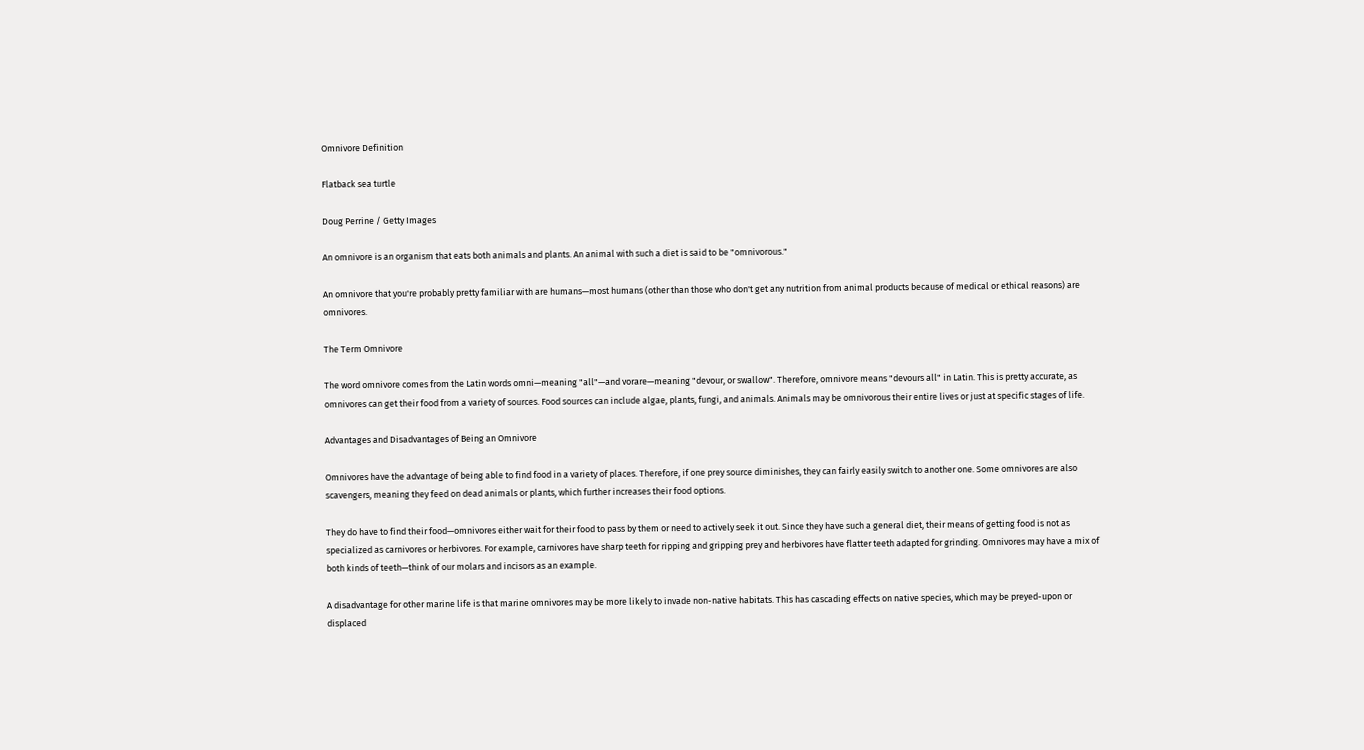Omnivore Definition

Flatback sea turtle

Doug Perrine / Getty Images

An omnivore is an organism that eats both animals and plants. An animal with such a diet is said to be "omnivorous."

An omnivore that you're probably pretty familiar with are humans—most humans (other than those who don't get any nutrition from animal products because of medical or ethical reasons) are omnivores.

The Term Omnivore

The word omnivore comes from the Latin words omni—meaning "all"—and vorare—meaning "devour, or swallow". Therefore, omnivore means "devours all" in Latin. This is pretty accurate, as omnivores can get their food from a variety of sources. Food sources can include algae, plants, fungi, and animals. Animals may be omnivorous their entire lives or just at specific stages of life.

Advantages and Disadvantages of Being an Omnivore

Omnivores have the advantage of being able to find food in a variety of places. Therefore, if one prey source diminishes, they can fairly easily switch to another one. Some omnivores are also scavengers, meaning they feed on dead animals or plants, which further increases their food options.

They do have to find their food—omnivores either wait for their food to pass by them or need to actively seek it out. Since they have such a general diet, their means of getting food is not as specialized as carnivores or herbivores. For example, carnivores have sharp teeth for ripping and gripping prey and herbivores have flatter teeth adapted for grinding. Omnivores may have a mix of both kinds of teeth—think of our molars and incisors as an example.

A disadvantage for other marine life is that marine omnivores may be more likely to invade non-native habitats. This has cascading effects on native species, which may be preyed-upon or displaced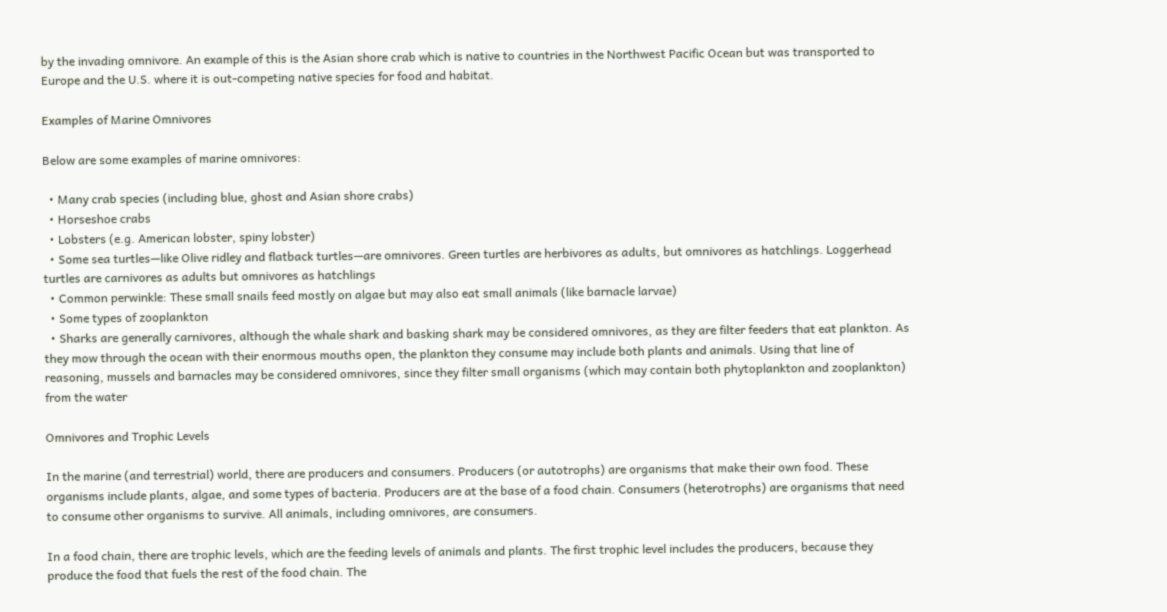by the invading omnivore. An example of this is the Asian shore crab which is native to countries in the Northwest Pacific Ocean but was transported to Europe and the U.S. where it is out-competing native species for food and habitat.

Examples of Marine Omnivores

Below are some examples of marine omnivores:

  • Many crab species (including blue, ghost and Asian shore crabs)
  • Horseshoe crabs
  • Lobsters (e.g. American lobster, spiny lobster)
  • Some sea turtles—like Olive ridley and flatback turtles—are omnivores. Green turtles are herbivores as adults, but omnivores as hatchlings. Loggerhead turtles are carnivores as adults but omnivores as hatchlings
  • Common perwinkle: These small snails feed mostly on algae but may also eat small animals (like barnacle larvae)
  • Some types of zooplankton
  • Sharks are generally carnivores, although the whale shark and basking shark may be considered omnivores, as they are filter feeders that eat plankton. As they mow through the ocean with their enormous mouths open, the plankton they consume may include both plants and animals. Using that line of reasoning, mussels and barnacles may be considered omnivores, since they filter small organisms (which may contain both phytoplankton and zooplankton) from the water

Omnivores and Trophic Levels

In the marine (and terrestrial) world, there are producers and consumers. Producers (or autotrophs) are organisms that make their own food. These organisms include plants, algae, and some types of bacteria. Producers are at the base of a food chain. Consumers (heterotrophs) are organisms that need to consume other organisms to survive. All animals, including omnivores, are consumers.

In a food chain, there are trophic levels, which are the feeding levels of animals and plants. The first trophic level includes the producers, because they produce the food that fuels the rest of the food chain. The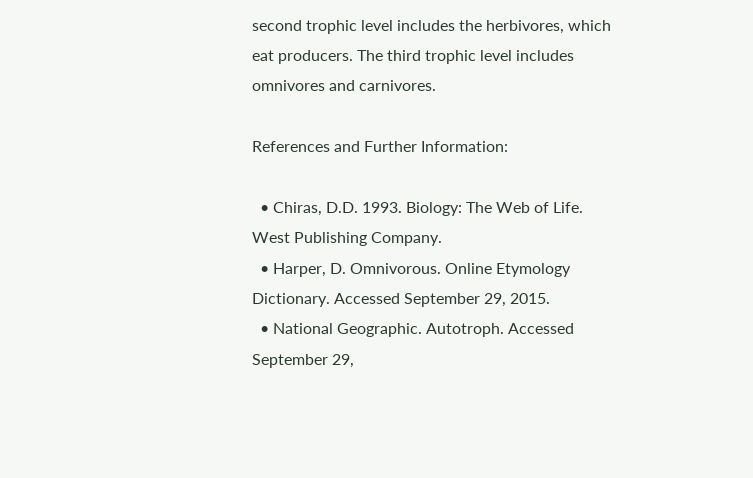second trophic level includes the herbivores, which eat producers. The third trophic level includes omnivores and carnivores.

References and Further Information:

  • Chiras, D.D. 1993. Biology: The Web of Life. West Publishing Company.
  • Harper, D. Omnivorous. Online Etymology Dictionary. Accessed September 29, 2015.
  • National Geographic. Autotroph. Accessed September 29,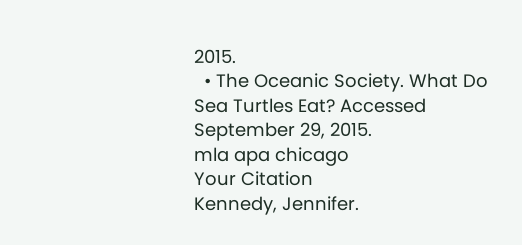2015.
  • The Oceanic Society. What Do Sea Turtles Eat? Accessed September 29, 2015.
mla apa chicago
Your Citation
Kennedy, Jennifer.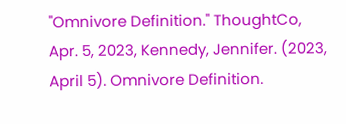"Omnivore Definition." ThoughtCo, Apr. 5, 2023, Kennedy, Jennifer. (2023, April 5). Omnivore Definition.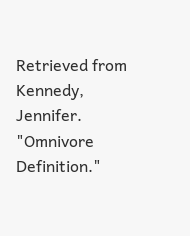Retrieved from Kennedy, Jennifer. "Omnivore Definition."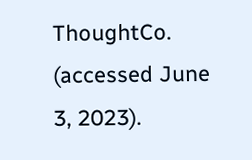ThoughtCo. (accessed June 3, 2023).